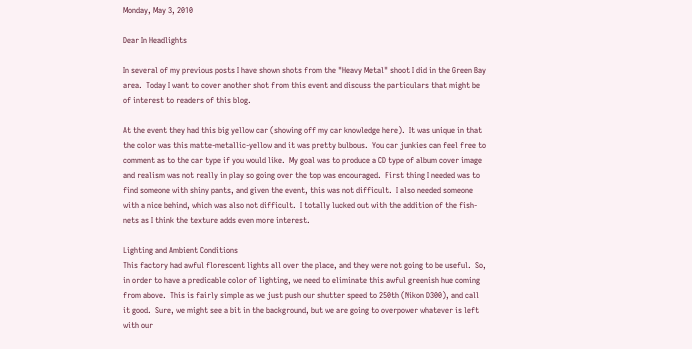Monday, May 3, 2010

Dear In Headlights

In several of my previous posts I have shown shots from the "Heavy Metal" shoot I did in the Green Bay area.  Today I want to cover another shot from this event and discuss the particulars that might be of interest to readers of this blog.

At the event they had this big yellow car (showing off my car knowledge here).  It was unique in that the color was this matte-metallic-yellow and it was pretty bulbous.  You car junkies can feel free to comment as to the car type if you would like.  My goal was to produce a CD type of album cover image and realism was not really in play so going over the top was encouraged.  First thing I needed was to find someone with shiny pants, and given the event, this was not difficult.  I also needed someone with a nice behind, which was also not difficult.  I totally lucked out with the addition of the fish-nets as I think the texture adds even more interest.

Lighting and Ambient Conditions
This factory had awful florescent lights all over the place, and they were not going to be useful.  So, in order to have a predicable color of lighting, we need to eliminate this awful greenish hue coming from above.  This is fairly simple as we just push our shutter speed to 250th (Nikon D300), and call it good.  Sure, we might see a bit in the background, but we are going to overpower whatever is left with our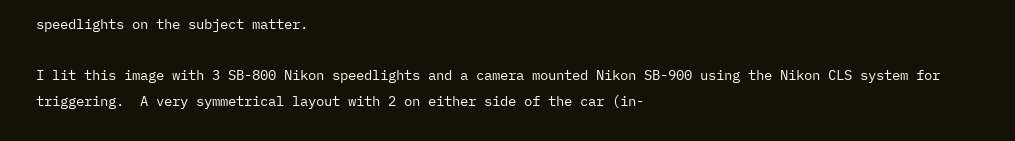speedlights on the subject matter.

I lit this image with 3 SB-800 Nikon speedlights and a camera mounted Nikon SB-900 using the Nikon CLS system for triggering.  A very symmetrical layout with 2 on either side of the car (in-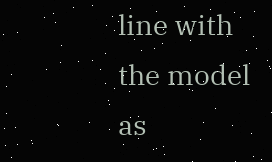line with the model as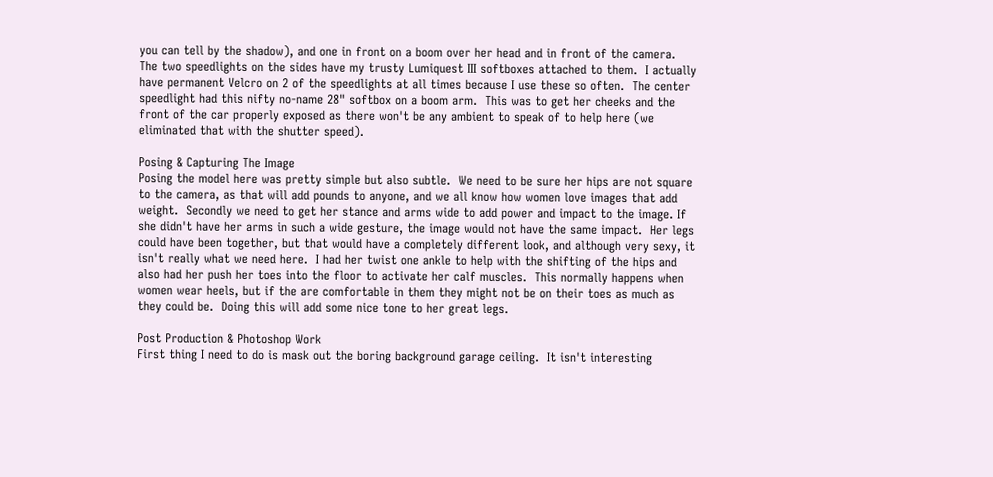you can tell by the shadow), and one in front on a boom over her head and in front of the camera.  The two speedlights on the sides have my trusty Lumiquest III softboxes attached to them.  I actually have permanent Velcro on 2 of the speedlights at all times because I use these so often.  The center speedlight had this nifty no-name 28" softbox on a boom arm.  This was to get her cheeks and the front of the car properly exposed as there won't be any ambient to speak of to help here (we eliminated that with the shutter speed).

Posing & Capturing The Image
Posing the model here was pretty simple but also subtle.  We need to be sure her hips are not square to the camera, as that will add pounds to anyone, and we all know how women love images that add weight.  Secondly we need to get her stance and arms wide to add power and impact to the image. If she didn't have her arms in such a wide gesture, the image would not have the same impact.  Her legs could have been together, but that would have a completely different look, and although very sexy, it isn't really what we need here.  I had her twist one ankle to help with the shifting of the hips and also had her push her toes into the floor to activate her calf muscles.  This normally happens when women wear heels, but if the are comfortable in them they might not be on their toes as much as they could be.  Doing this will add some nice tone to her great legs.

Post Production & Photoshop Work
First thing I need to do is mask out the boring background garage ceiling.  It isn't interesting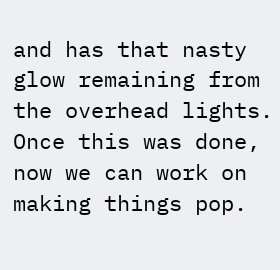and has that nasty glow remaining from the overhead lights.  Once this was done, now we can work on making things pop.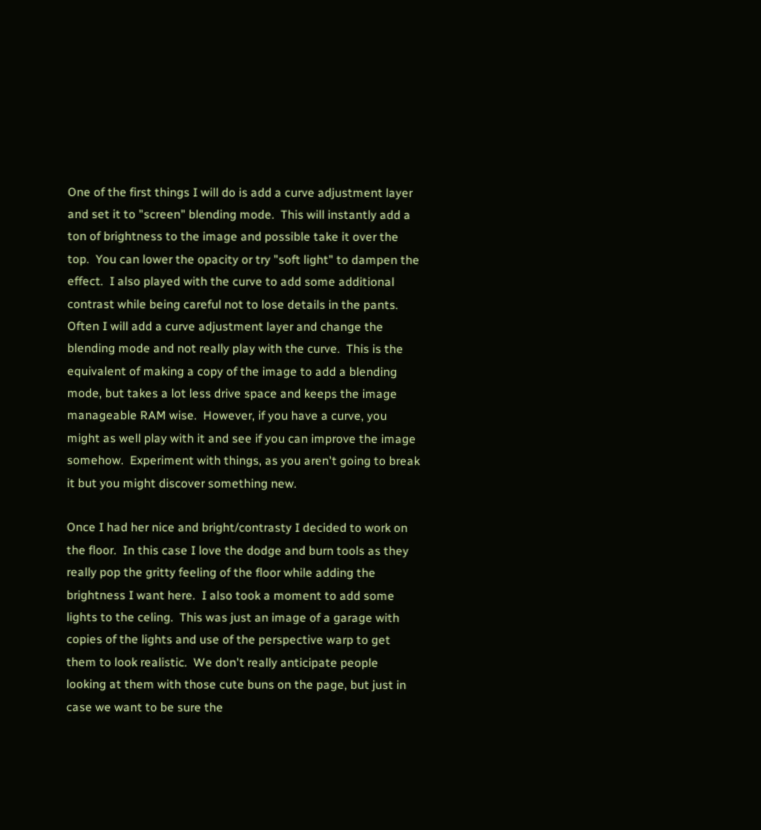One of the first things I will do is add a curve adjustment layer and set it to "screen" blending mode.  This will instantly add a ton of brightness to the image and possible take it over the top.  You can lower the opacity or try "soft light" to dampen the effect.  I also played with the curve to add some additional contrast while being careful not to lose details in the pants.  Often I will add a curve adjustment layer and change the blending mode and not really play with the curve.  This is the equivalent of making a copy of the image to add a blending mode, but takes a lot less drive space and keeps the image manageable RAM wise.  However, if you have a curve, you might as well play with it and see if you can improve the image somehow.  Experiment with things, as you aren't going to break it but you might discover something new.

Once I had her nice and bright/contrasty I decided to work on the floor.  In this case I love the dodge and burn tools as they really pop the gritty feeling of the floor while adding the brightness I want here.  I also took a moment to add some lights to the celing.  This was just an image of a garage with copies of the lights and use of the perspective warp to get them to look realistic.  We don't really anticipate people looking at them with those cute buns on the page, but just in case we want to be sure the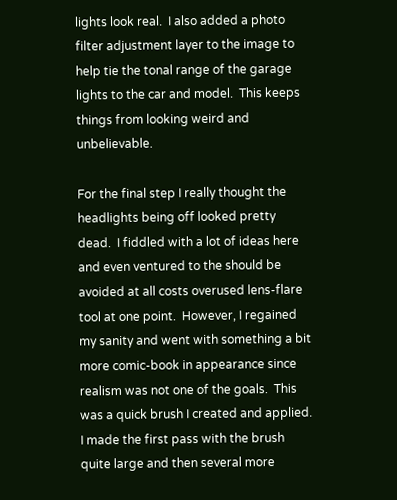lights look real.  I also added a photo filter adjustment layer to the image to help tie the tonal range of the garage lights to the car and model.  This keeps things from looking weird and unbelievable.

For the final step I really thought the headlights being off looked pretty dead.  I fiddled with a lot of ideas here and even ventured to the should be avoided at all costs overused lens-flare tool at one point.  However, I regained my sanity and went with something a bit more comic-book in appearance since realism was not one of the goals.  This was a quick brush I created and applied.  I made the first pass with the brush quite large and then several more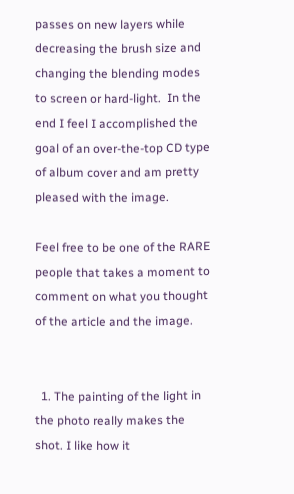passes on new layers while decreasing the brush size and changing the blending modes to screen or hard-light.  In the end I feel I accomplished the goal of an over-the-top CD type of album cover and am pretty pleased with the image.

Feel free to be one of the RARE people that takes a moment to comment on what you thought of the article and the image.


  1. The painting of the light in the photo really makes the shot. I like how it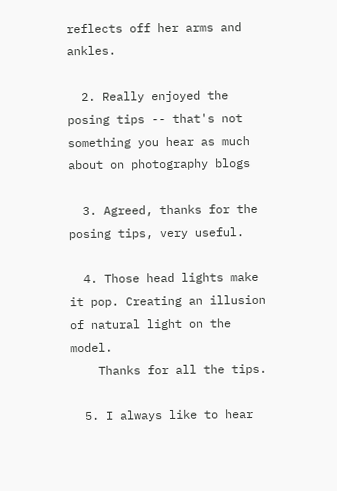reflects off her arms and ankles.

  2. Really enjoyed the posing tips -- that's not something you hear as much about on photography blogs

  3. Agreed, thanks for the posing tips, very useful.

  4. Those head lights make it pop. Creating an illusion of natural light on the model.
    Thanks for all the tips.

  5. I always like to hear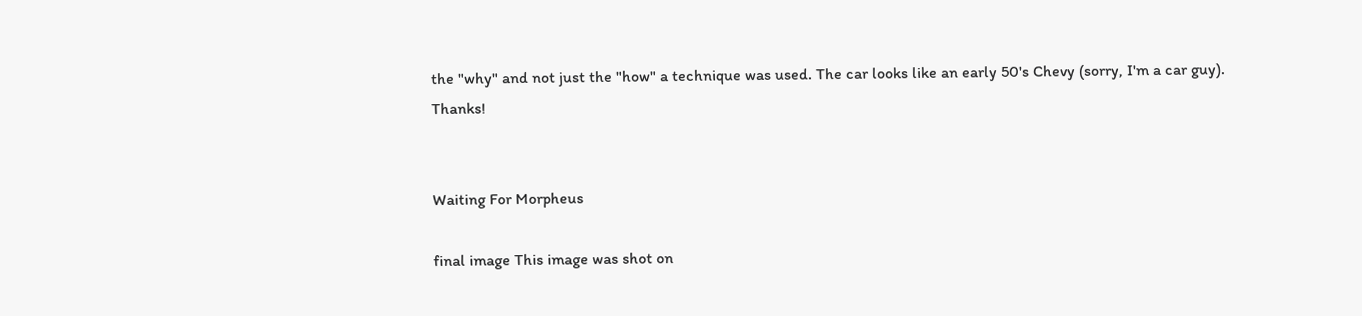the "why" and not just the "how" a technique was used. The car looks like an early 50's Chevy (sorry, I'm a car guy). Thanks!


Waiting For Morpheus

final image This image was shot on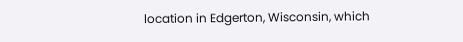location in Edgerton, Wisconsin, which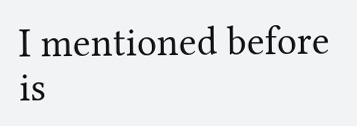I mentioned before is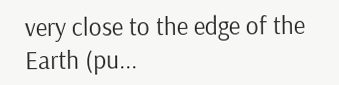very close to the edge of the Earth (pu...